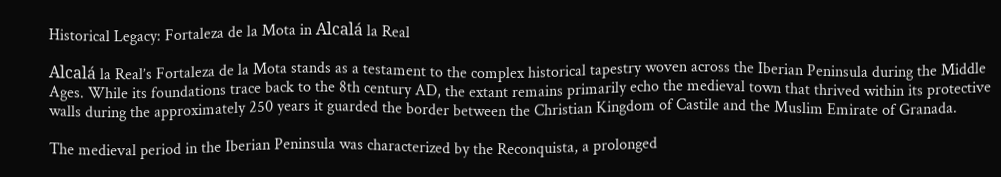Historical Legacy: Fortaleza de la Mota in Alcalá la Real

Alcalá la Real’s Fortaleza de la Mota stands as a testament to the complex historical tapestry woven across the Iberian Peninsula during the Middle Ages. While its foundations trace back to the 8th century AD, the extant remains primarily echo the medieval town that thrived within its protective walls during the approximately 250 years it guarded the border between the Christian Kingdom of Castile and the Muslim Emirate of Granada.

The medieval period in the Iberian Peninsula was characterized by the Reconquista, a prolonged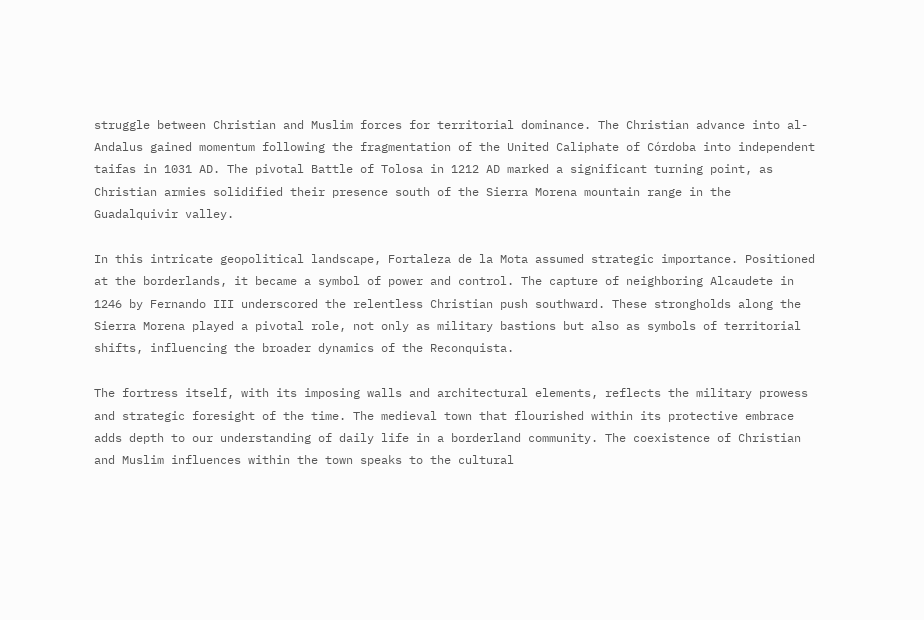struggle between Christian and Muslim forces for territorial dominance. The Christian advance into al-Andalus gained momentum following the fragmentation of the United Caliphate of Córdoba into independent taifas in 1031 AD. The pivotal Battle of Tolosa in 1212 AD marked a significant turning point, as Christian armies solidified their presence south of the Sierra Morena mountain range in the Guadalquivir valley.

In this intricate geopolitical landscape, Fortaleza de la Mota assumed strategic importance. Positioned at the borderlands, it became a symbol of power and control. The capture of neighboring Alcaudete in 1246 by Fernando III underscored the relentless Christian push southward. These strongholds along the Sierra Morena played a pivotal role, not only as military bastions but also as symbols of territorial shifts, influencing the broader dynamics of the Reconquista.

The fortress itself, with its imposing walls and architectural elements, reflects the military prowess and strategic foresight of the time. The medieval town that flourished within its protective embrace adds depth to our understanding of daily life in a borderland community. The coexistence of Christian and Muslim influences within the town speaks to the cultural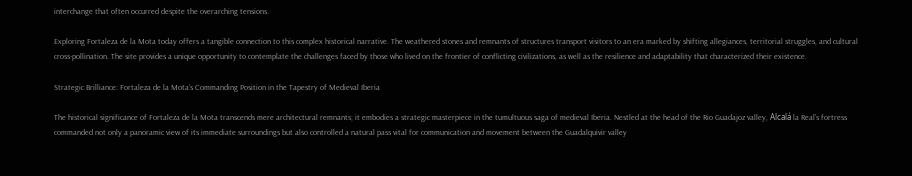interchange that often occurred despite the overarching tensions.

Exploring Fortaleza de la Mota today offers a tangible connection to this complex historical narrative. The weathered stones and remnants of structures transport visitors to an era marked by shifting allegiances, territorial struggles, and cultural cross-pollination. The site provides a unique opportunity to contemplate the challenges faced by those who lived on the frontier of conflicting civilizations, as well as the resilience and adaptability that characterized their existence.

Strategic Brilliance: Fortaleza de la Mota’s Commanding Position in the Tapestry of Medieval Iberia

The historical significance of Fortaleza de la Mota transcends mere architectural remnants; it embodies a strategic masterpiece in the tumultuous saga of medieval Iberia. Nestled at the head of the Rio Guadajoz valley, Alcalá la Real’s fortress commanded not only a panoramic view of its immediate surroundings but also controlled a natural pass vital for communication and movement between the Guadalquivir valley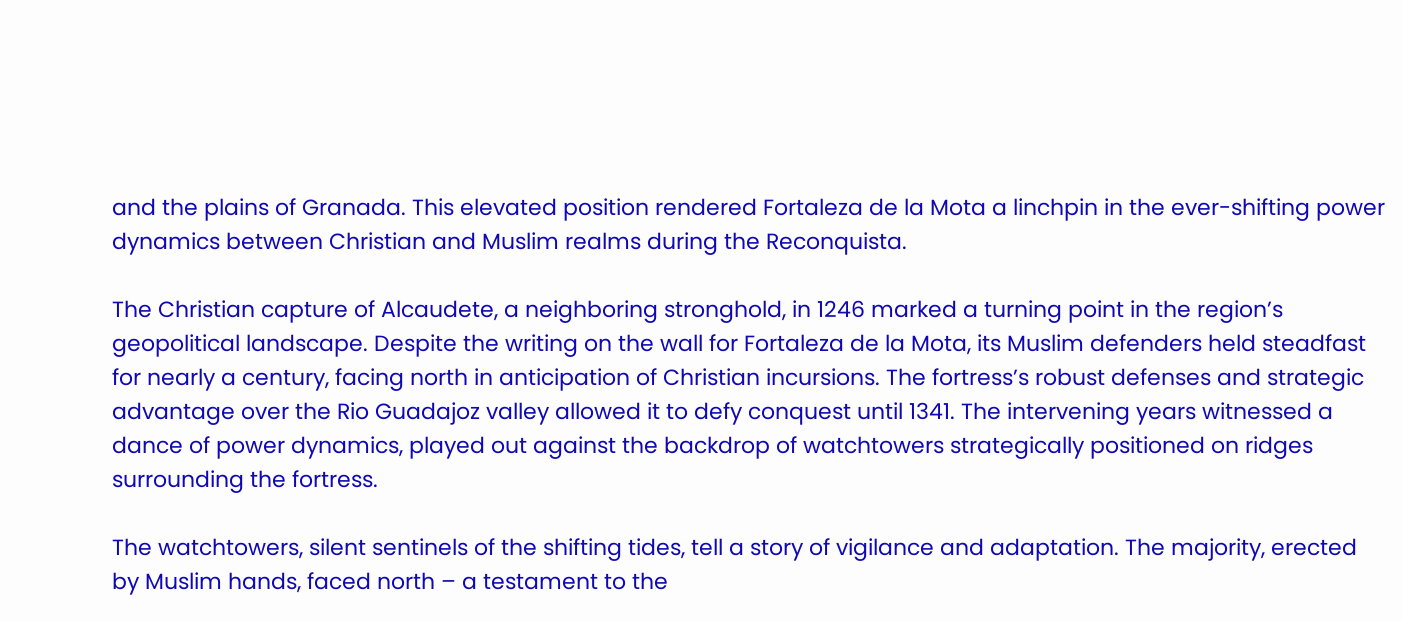and the plains of Granada. This elevated position rendered Fortaleza de la Mota a linchpin in the ever-shifting power dynamics between Christian and Muslim realms during the Reconquista.

The Christian capture of Alcaudete, a neighboring stronghold, in 1246 marked a turning point in the region’s geopolitical landscape. Despite the writing on the wall for Fortaleza de la Mota, its Muslim defenders held steadfast for nearly a century, facing north in anticipation of Christian incursions. The fortress’s robust defenses and strategic advantage over the Rio Guadajoz valley allowed it to defy conquest until 1341. The intervening years witnessed a dance of power dynamics, played out against the backdrop of watchtowers strategically positioned on ridges surrounding the fortress.

The watchtowers, silent sentinels of the shifting tides, tell a story of vigilance and adaptation. The majority, erected by Muslim hands, faced north – a testament to the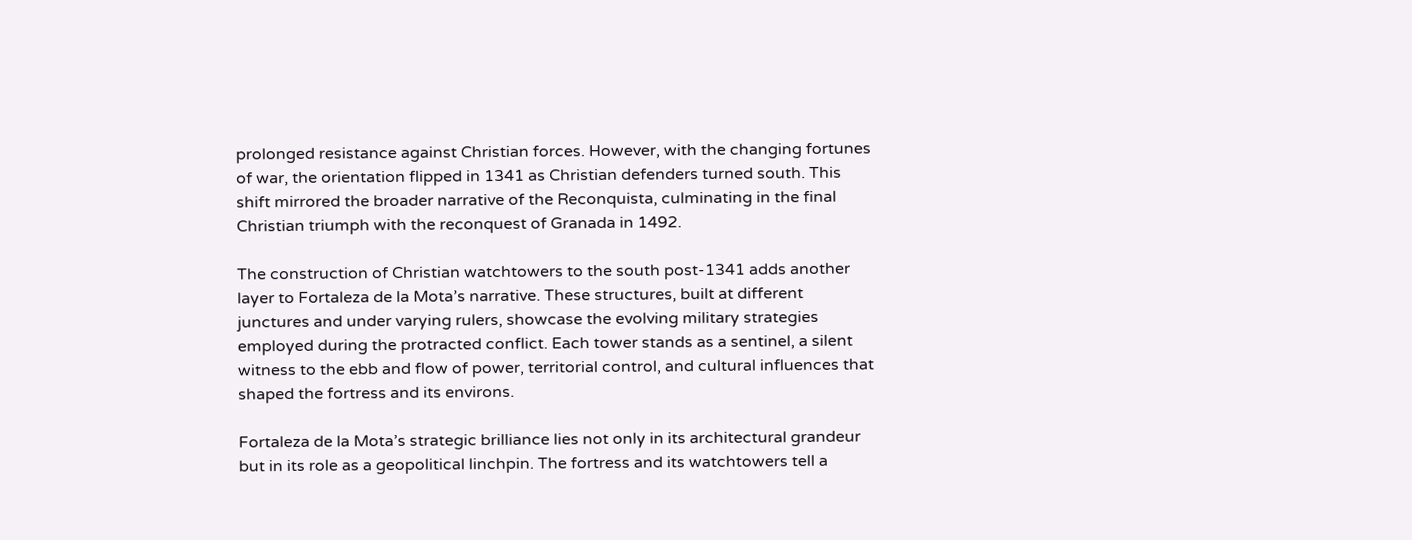prolonged resistance against Christian forces. However, with the changing fortunes of war, the orientation flipped in 1341 as Christian defenders turned south. This shift mirrored the broader narrative of the Reconquista, culminating in the final Christian triumph with the reconquest of Granada in 1492.

The construction of Christian watchtowers to the south post-1341 adds another layer to Fortaleza de la Mota’s narrative. These structures, built at different junctures and under varying rulers, showcase the evolving military strategies employed during the protracted conflict. Each tower stands as a sentinel, a silent witness to the ebb and flow of power, territorial control, and cultural influences that shaped the fortress and its environs.

Fortaleza de la Mota’s strategic brilliance lies not only in its architectural grandeur but in its role as a geopolitical linchpin. The fortress and its watchtowers tell a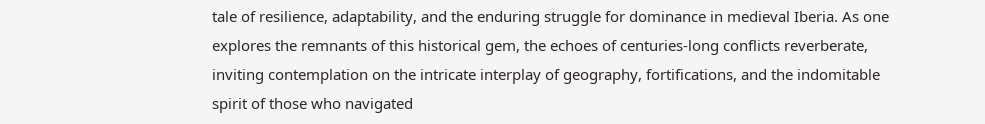tale of resilience, adaptability, and the enduring struggle for dominance in medieval Iberia. As one explores the remnants of this historical gem, the echoes of centuries-long conflicts reverberate, inviting contemplation on the intricate interplay of geography, fortifications, and the indomitable spirit of those who navigated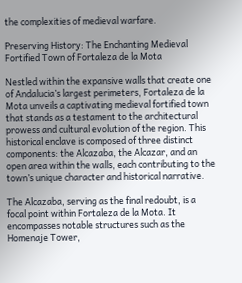the complexities of medieval warfare.

Preserving History: The Enchanting Medieval Fortified Town of Fortaleza de la Mota

Nestled within the expansive walls that create one of Andalucia’s largest perimeters, Fortaleza de la Mota unveils a captivating medieval fortified town that stands as a testament to the architectural prowess and cultural evolution of the region. This historical enclave is composed of three distinct components: the Alcazaba, the Alcazar, and an open area within the walls, each contributing to the town’s unique character and historical narrative.

The Alcazaba, serving as the final redoubt, is a focal point within Fortaleza de la Mota. It encompasses notable structures such as the Homenaje Tower,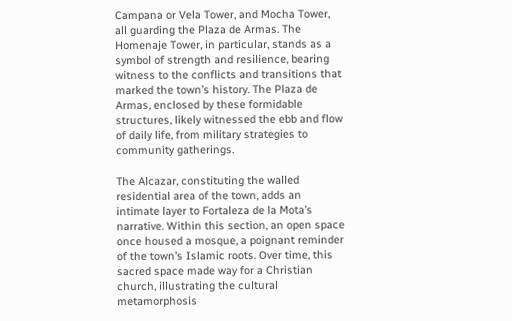Campana or Vela Tower, and Mocha Tower, all guarding the Plaza de Armas. The Homenaje Tower, in particular, stands as a symbol of strength and resilience, bearing witness to the conflicts and transitions that marked the town’s history. The Plaza de Armas, enclosed by these formidable structures, likely witnessed the ebb and flow of daily life, from military strategies to community gatherings.

The Alcazar, constituting the walled residential area of the town, adds an intimate layer to Fortaleza de la Mota’s narrative. Within this section, an open space once housed a mosque, a poignant reminder of the town’s Islamic roots. Over time, this sacred space made way for a Christian church, illustrating the cultural metamorphosis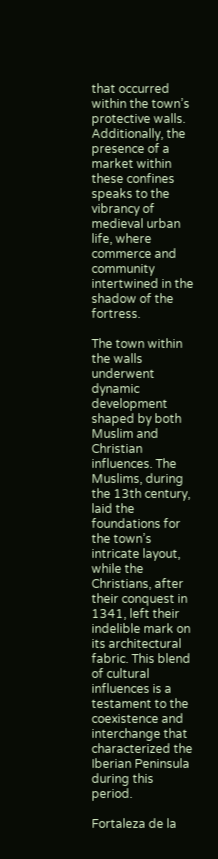that occurred within the town’s protective walls. Additionally, the presence of a market within these confines speaks to the vibrancy of medieval urban life, where commerce and community intertwined in the shadow of the fortress.

The town within the walls underwent dynamic development shaped by both Muslim and Christian influences. The Muslims, during the 13th century, laid the foundations for the town’s intricate layout, while the Christians, after their conquest in 1341, left their indelible mark on its architectural fabric. This blend of cultural influences is a testament to the coexistence and interchange that characterized the Iberian Peninsula during this period.

Fortaleza de la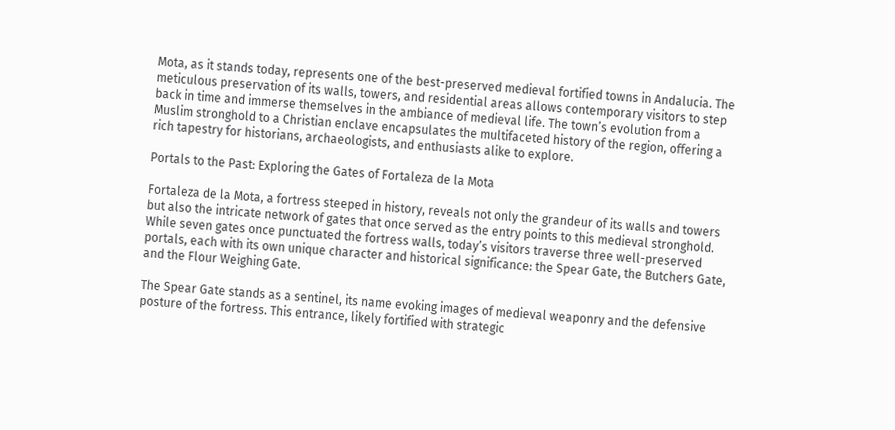Mota, as it stands today, represents one of the best-preserved medieval fortified towns in Andalucia. The meticulous preservation of its walls, towers, and residential areas allows contemporary visitors to step back in time and immerse themselves in the ambiance of medieval life. The town’s evolution from a Muslim stronghold to a Christian enclave encapsulates the multifaceted history of the region, offering a rich tapestry for historians, archaeologists, and enthusiasts alike to explore.

Portals to the Past: Exploring the Gates of Fortaleza de la Mota

Fortaleza de la Mota, a fortress steeped in history, reveals not only the grandeur of its walls and towers but also the intricate network of gates that once served as the entry points to this medieval stronghold. While seven gates once punctuated the fortress walls, today’s visitors traverse three well-preserved portals, each with its own unique character and historical significance: the Spear Gate, the Butchers Gate, and the Flour Weighing Gate.

The Spear Gate stands as a sentinel, its name evoking images of medieval weaponry and the defensive posture of the fortress. This entrance, likely fortified with strategic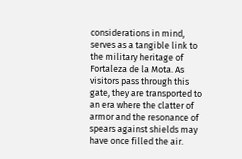considerations in mind, serves as a tangible link to the military heritage of Fortaleza de la Mota. As visitors pass through this gate, they are transported to an era where the clatter of armor and the resonance of spears against shields may have once filled the air.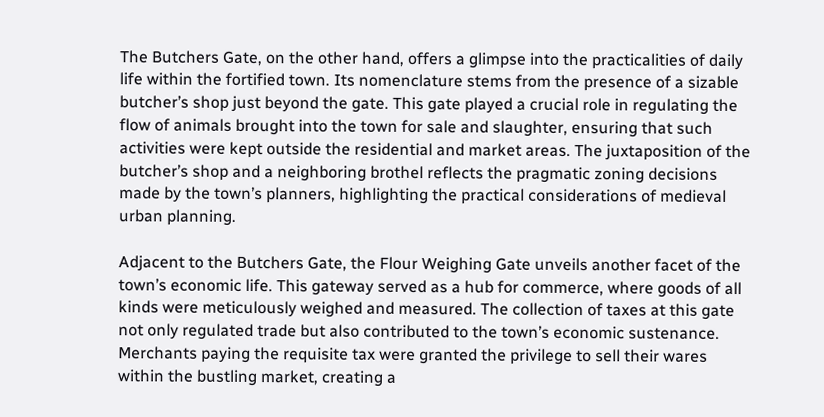The Butchers Gate, on the other hand, offers a glimpse into the practicalities of daily life within the fortified town. Its nomenclature stems from the presence of a sizable butcher’s shop just beyond the gate. This gate played a crucial role in regulating the flow of animals brought into the town for sale and slaughter, ensuring that such activities were kept outside the residential and market areas. The juxtaposition of the butcher’s shop and a neighboring brothel reflects the pragmatic zoning decisions made by the town’s planners, highlighting the practical considerations of medieval urban planning.

Adjacent to the Butchers Gate, the Flour Weighing Gate unveils another facet of the town’s economic life. This gateway served as a hub for commerce, where goods of all kinds were meticulously weighed and measured. The collection of taxes at this gate not only regulated trade but also contributed to the town’s economic sustenance. Merchants paying the requisite tax were granted the privilege to sell their wares within the bustling market, creating a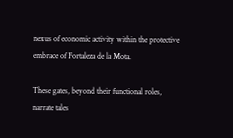nexus of economic activity within the protective embrace of Fortaleza de la Mota.

These gates, beyond their functional roles, narrate tales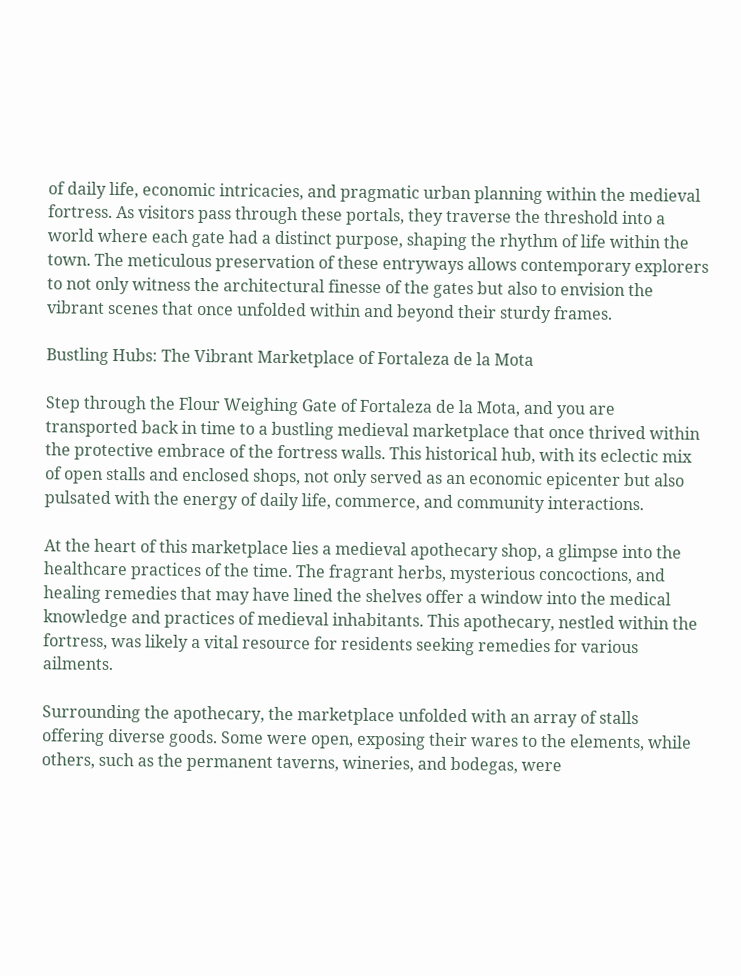of daily life, economic intricacies, and pragmatic urban planning within the medieval fortress. As visitors pass through these portals, they traverse the threshold into a world where each gate had a distinct purpose, shaping the rhythm of life within the town. The meticulous preservation of these entryways allows contemporary explorers to not only witness the architectural finesse of the gates but also to envision the vibrant scenes that once unfolded within and beyond their sturdy frames.

Bustling Hubs: The Vibrant Marketplace of Fortaleza de la Mota

Step through the Flour Weighing Gate of Fortaleza de la Mota, and you are transported back in time to a bustling medieval marketplace that once thrived within the protective embrace of the fortress walls. This historical hub, with its eclectic mix of open stalls and enclosed shops, not only served as an economic epicenter but also pulsated with the energy of daily life, commerce, and community interactions.

At the heart of this marketplace lies a medieval apothecary shop, a glimpse into the healthcare practices of the time. The fragrant herbs, mysterious concoctions, and healing remedies that may have lined the shelves offer a window into the medical knowledge and practices of medieval inhabitants. This apothecary, nestled within the fortress, was likely a vital resource for residents seeking remedies for various ailments.

Surrounding the apothecary, the marketplace unfolded with an array of stalls offering diverse goods. Some were open, exposing their wares to the elements, while others, such as the permanent taverns, wineries, and bodegas, were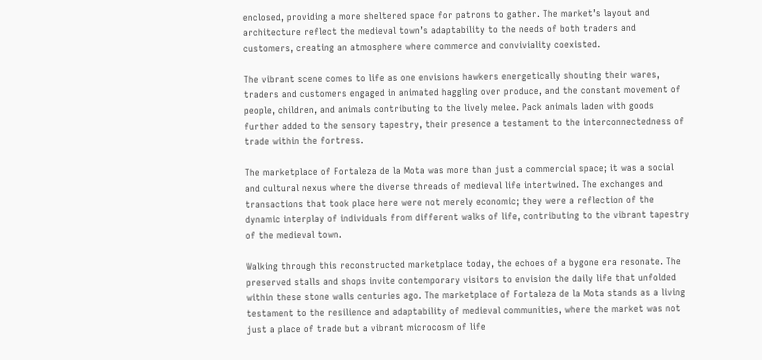enclosed, providing a more sheltered space for patrons to gather. The market’s layout and architecture reflect the medieval town’s adaptability to the needs of both traders and customers, creating an atmosphere where commerce and conviviality coexisted.

The vibrant scene comes to life as one envisions hawkers energetically shouting their wares, traders and customers engaged in animated haggling over produce, and the constant movement of people, children, and animals contributing to the lively melee. Pack animals laden with goods further added to the sensory tapestry, their presence a testament to the interconnectedness of trade within the fortress.

The marketplace of Fortaleza de la Mota was more than just a commercial space; it was a social and cultural nexus where the diverse threads of medieval life intertwined. The exchanges and transactions that took place here were not merely economic; they were a reflection of the dynamic interplay of individuals from different walks of life, contributing to the vibrant tapestry of the medieval town.

Walking through this reconstructed marketplace today, the echoes of a bygone era resonate. The preserved stalls and shops invite contemporary visitors to envision the daily life that unfolded within these stone walls centuries ago. The marketplace of Fortaleza de la Mota stands as a living testament to the resilience and adaptability of medieval communities, where the market was not just a place of trade but a vibrant microcosm of life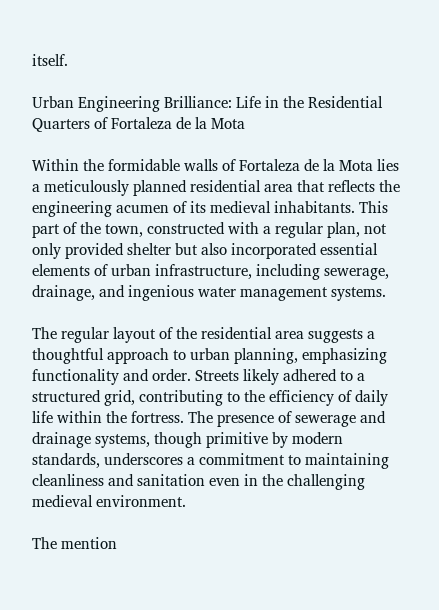itself.

Urban Engineering Brilliance: Life in the Residential Quarters of Fortaleza de la Mota

Within the formidable walls of Fortaleza de la Mota lies a meticulously planned residential area that reflects the engineering acumen of its medieval inhabitants. This part of the town, constructed with a regular plan, not only provided shelter but also incorporated essential elements of urban infrastructure, including sewerage, drainage, and ingenious water management systems.

The regular layout of the residential area suggests a thoughtful approach to urban planning, emphasizing functionality and order. Streets likely adhered to a structured grid, contributing to the efficiency of daily life within the fortress. The presence of sewerage and drainage systems, though primitive by modern standards, underscores a commitment to maintaining cleanliness and sanitation even in the challenging medieval environment.

The mention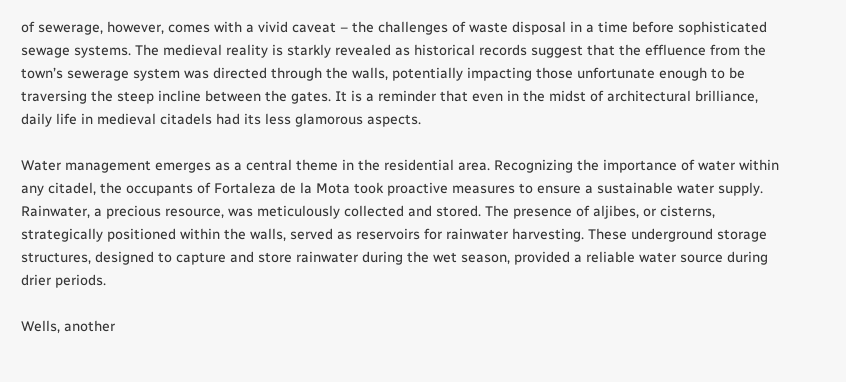of sewerage, however, comes with a vivid caveat – the challenges of waste disposal in a time before sophisticated sewage systems. The medieval reality is starkly revealed as historical records suggest that the effluence from the town’s sewerage system was directed through the walls, potentially impacting those unfortunate enough to be traversing the steep incline between the gates. It is a reminder that even in the midst of architectural brilliance, daily life in medieval citadels had its less glamorous aspects.

Water management emerges as a central theme in the residential area. Recognizing the importance of water within any citadel, the occupants of Fortaleza de la Mota took proactive measures to ensure a sustainable water supply. Rainwater, a precious resource, was meticulously collected and stored. The presence of aljibes, or cisterns, strategically positioned within the walls, served as reservoirs for rainwater harvesting. These underground storage structures, designed to capture and store rainwater during the wet season, provided a reliable water source during drier periods.

Wells, another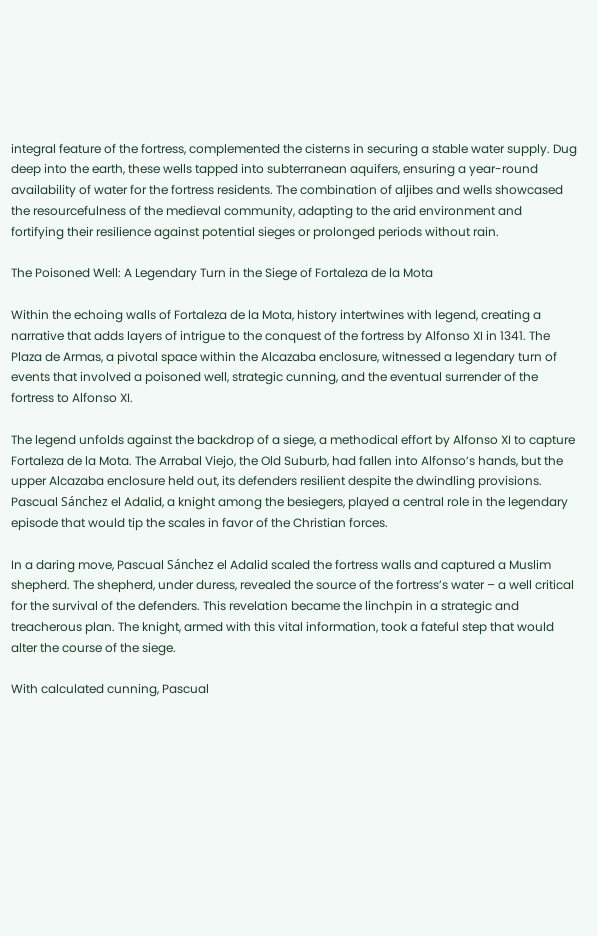integral feature of the fortress, complemented the cisterns in securing a stable water supply. Dug deep into the earth, these wells tapped into subterranean aquifers, ensuring a year-round availability of water for the fortress residents. The combination of aljibes and wells showcased the resourcefulness of the medieval community, adapting to the arid environment and fortifying their resilience against potential sieges or prolonged periods without rain.

The Poisoned Well: A Legendary Turn in the Siege of Fortaleza de la Mota

Within the echoing walls of Fortaleza de la Mota, history intertwines with legend, creating a narrative that adds layers of intrigue to the conquest of the fortress by Alfonso XI in 1341. The Plaza de Armas, a pivotal space within the Alcazaba enclosure, witnessed a legendary turn of events that involved a poisoned well, strategic cunning, and the eventual surrender of the fortress to Alfonso XI.

The legend unfolds against the backdrop of a siege, a methodical effort by Alfonso XI to capture Fortaleza de la Mota. The Arrabal Viejo, the Old Suburb, had fallen into Alfonso’s hands, but the upper Alcazaba enclosure held out, its defenders resilient despite the dwindling provisions. Pascual Sánchez el Adalid, a knight among the besiegers, played a central role in the legendary episode that would tip the scales in favor of the Christian forces.

In a daring move, Pascual Sánchez el Adalid scaled the fortress walls and captured a Muslim shepherd. The shepherd, under duress, revealed the source of the fortress’s water – a well critical for the survival of the defenders. This revelation became the linchpin in a strategic and treacherous plan. The knight, armed with this vital information, took a fateful step that would alter the course of the siege.

With calculated cunning, Pascual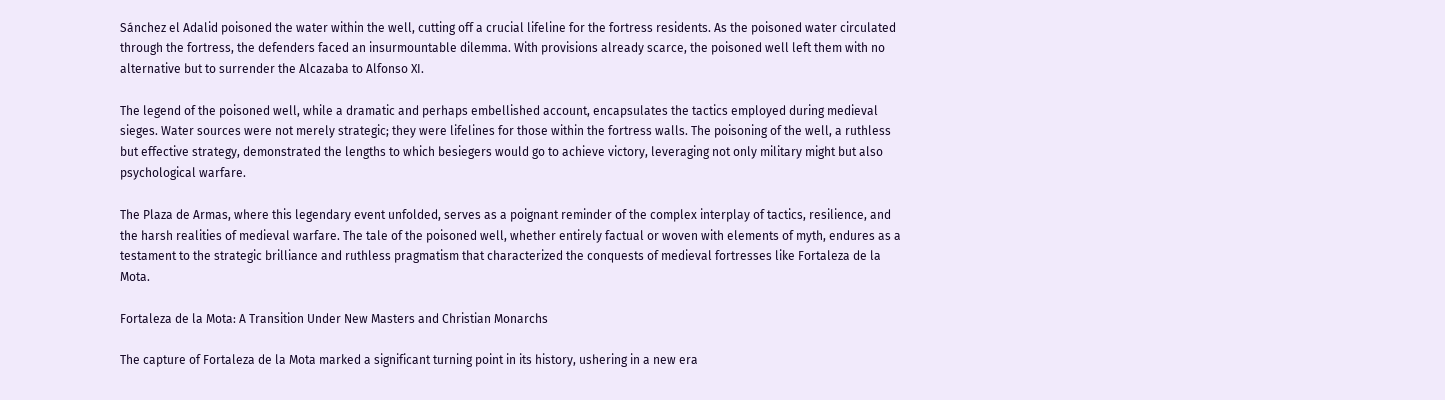Sánchez el Adalid poisoned the water within the well, cutting off a crucial lifeline for the fortress residents. As the poisoned water circulated through the fortress, the defenders faced an insurmountable dilemma. With provisions already scarce, the poisoned well left them with no alternative but to surrender the Alcazaba to Alfonso XI.

The legend of the poisoned well, while a dramatic and perhaps embellished account, encapsulates the tactics employed during medieval sieges. Water sources were not merely strategic; they were lifelines for those within the fortress walls. The poisoning of the well, a ruthless but effective strategy, demonstrated the lengths to which besiegers would go to achieve victory, leveraging not only military might but also psychological warfare.

The Plaza de Armas, where this legendary event unfolded, serves as a poignant reminder of the complex interplay of tactics, resilience, and the harsh realities of medieval warfare. The tale of the poisoned well, whether entirely factual or woven with elements of myth, endures as a testament to the strategic brilliance and ruthless pragmatism that characterized the conquests of medieval fortresses like Fortaleza de la Mota.

Fortaleza de la Mota: A Transition Under New Masters and Christian Monarchs

The capture of Fortaleza de la Mota marked a significant turning point in its history, ushering in a new era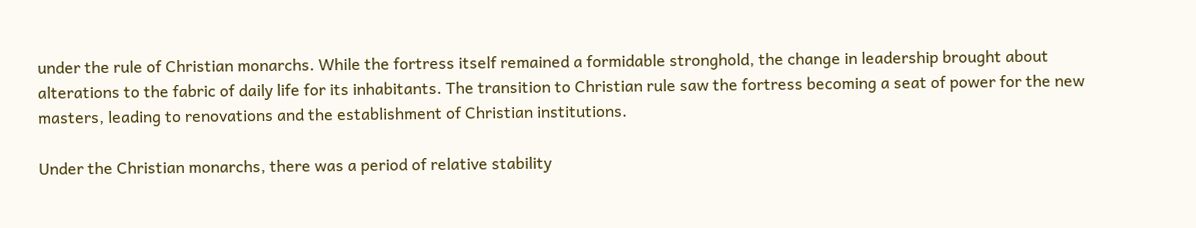under the rule of Christian monarchs. While the fortress itself remained a formidable stronghold, the change in leadership brought about alterations to the fabric of daily life for its inhabitants. The transition to Christian rule saw the fortress becoming a seat of power for the new masters, leading to renovations and the establishment of Christian institutions.

Under the Christian monarchs, there was a period of relative stability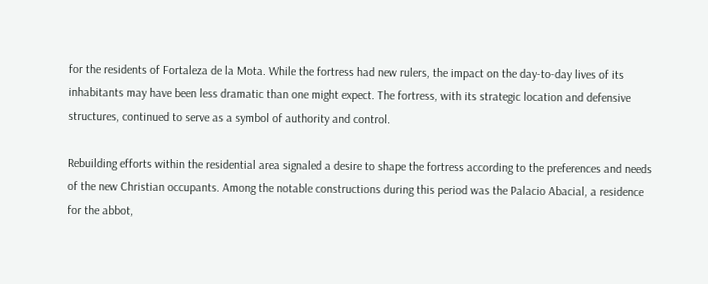for the residents of Fortaleza de la Mota. While the fortress had new rulers, the impact on the day-to-day lives of its inhabitants may have been less dramatic than one might expect. The fortress, with its strategic location and defensive structures, continued to serve as a symbol of authority and control.

Rebuilding efforts within the residential area signaled a desire to shape the fortress according to the preferences and needs of the new Christian occupants. Among the notable constructions during this period was the Palacio Abacial, a residence for the abbot,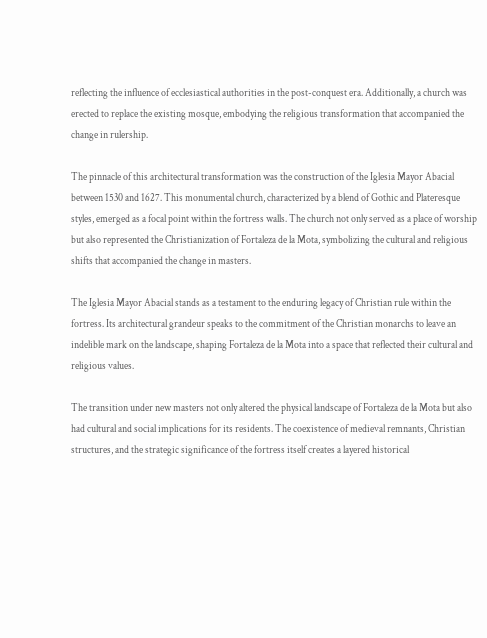reflecting the influence of ecclesiastical authorities in the post-conquest era. Additionally, a church was erected to replace the existing mosque, embodying the religious transformation that accompanied the change in rulership.

The pinnacle of this architectural transformation was the construction of the Iglesia Mayor Abacial between 1530 and 1627. This monumental church, characterized by a blend of Gothic and Plateresque styles, emerged as a focal point within the fortress walls. The church not only served as a place of worship but also represented the Christianization of Fortaleza de la Mota, symbolizing the cultural and religious shifts that accompanied the change in masters.

The Iglesia Mayor Abacial stands as a testament to the enduring legacy of Christian rule within the fortress. Its architectural grandeur speaks to the commitment of the Christian monarchs to leave an indelible mark on the landscape, shaping Fortaleza de la Mota into a space that reflected their cultural and religious values.

The transition under new masters not only altered the physical landscape of Fortaleza de la Mota but also had cultural and social implications for its residents. The coexistence of medieval remnants, Christian structures, and the strategic significance of the fortress itself creates a layered historical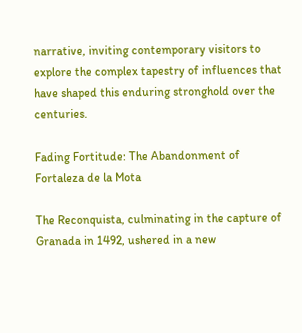narrative, inviting contemporary visitors to explore the complex tapestry of influences that have shaped this enduring stronghold over the centuries.

Fading Fortitude: The Abandonment of Fortaleza de la Mota

The Reconquista, culminating in the capture of Granada in 1492, ushered in a new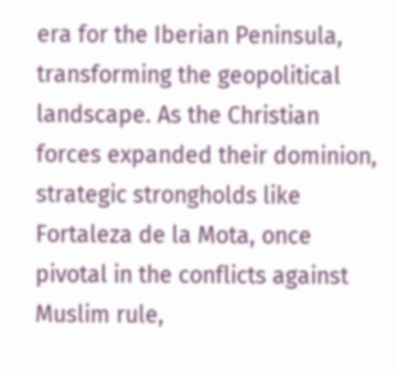era for the Iberian Peninsula, transforming the geopolitical landscape. As the Christian forces expanded their dominion, strategic strongholds like Fortaleza de la Mota, once pivotal in the conflicts against Muslim rule,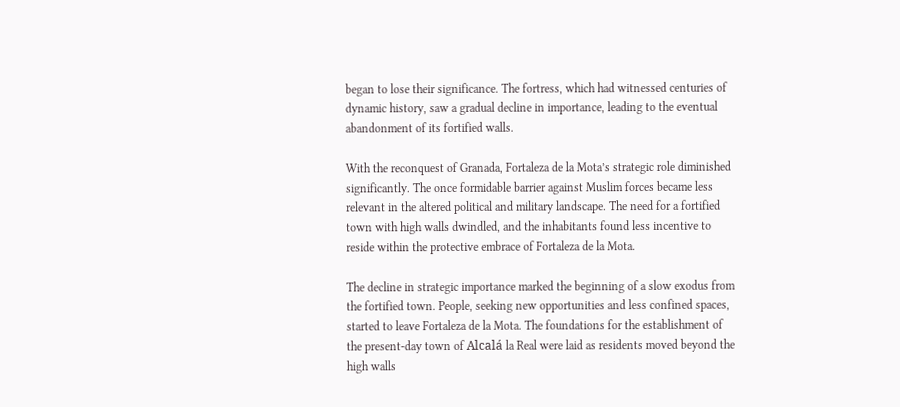began to lose their significance. The fortress, which had witnessed centuries of dynamic history, saw a gradual decline in importance, leading to the eventual abandonment of its fortified walls.

With the reconquest of Granada, Fortaleza de la Mota’s strategic role diminished significantly. The once formidable barrier against Muslim forces became less relevant in the altered political and military landscape. The need for a fortified town with high walls dwindled, and the inhabitants found less incentive to reside within the protective embrace of Fortaleza de la Mota.

The decline in strategic importance marked the beginning of a slow exodus from the fortified town. People, seeking new opportunities and less confined spaces, started to leave Fortaleza de la Mota. The foundations for the establishment of the present-day town of Alcalá la Real were laid as residents moved beyond the high walls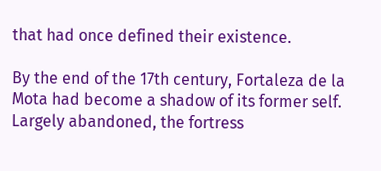that had once defined their existence.

By the end of the 17th century, Fortaleza de la Mota had become a shadow of its former self. Largely abandoned, the fortress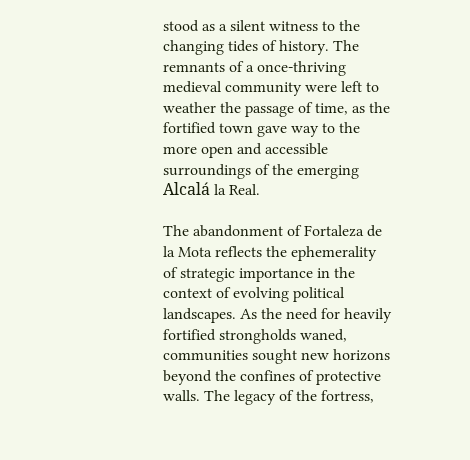stood as a silent witness to the changing tides of history. The remnants of a once-thriving medieval community were left to weather the passage of time, as the fortified town gave way to the more open and accessible surroundings of the emerging Alcalá la Real.

The abandonment of Fortaleza de la Mota reflects the ephemerality of strategic importance in the context of evolving political landscapes. As the need for heavily fortified strongholds waned, communities sought new horizons beyond the confines of protective walls. The legacy of the fortress,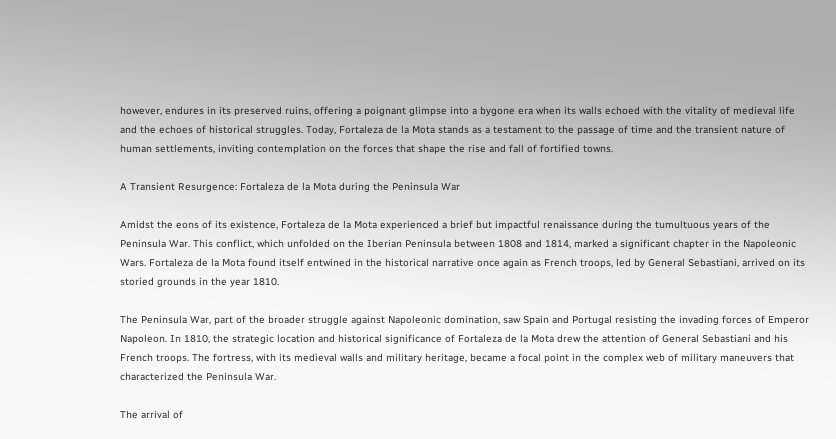however, endures in its preserved ruins, offering a poignant glimpse into a bygone era when its walls echoed with the vitality of medieval life and the echoes of historical struggles. Today, Fortaleza de la Mota stands as a testament to the passage of time and the transient nature of human settlements, inviting contemplation on the forces that shape the rise and fall of fortified towns.

A Transient Resurgence: Fortaleza de la Mota during the Peninsula War

Amidst the eons of its existence, Fortaleza de la Mota experienced a brief but impactful renaissance during the tumultuous years of the Peninsula War. This conflict, which unfolded on the Iberian Peninsula between 1808 and 1814, marked a significant chapter in the Napoleonic Wars. Fortaleza de la Mota found itself entwined in the historical narrative once again as French troops, led by General Sebastiani, arrived on its storied grounds in the year 1810.

The Peninsula War, part of the broader struggle against Napoleonic domination, saw Spain and Portugal resisting the invading forces of Emperor Napoleon. In 1810, the strategic location and historical significance of Fortaleza de la Mota drew the attention of General Sebastiani and his French troops. The fortress, with its medieval walls and military heritage, became a focal point in the complex web of military maneuvers that characterized the Peninsula War.

The arrival of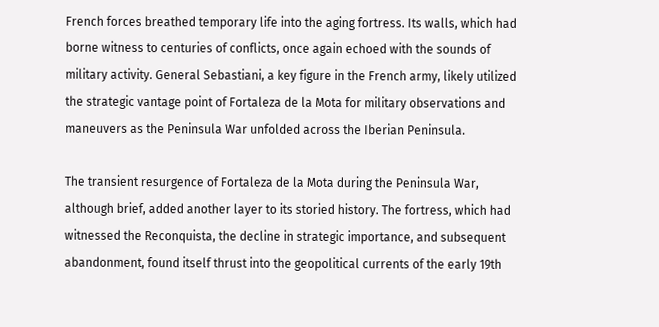French forces breathed temporary life into the aging fortress. Its walls, which had borne witness to centuries of conflicts, once again echoed with the sounds of military activity. General Sebastiani, a key figure in the French army, likely utilized the strategic vantage point of Fortaleza de la Mota for military observations and maneuvers as the Peninsula War unfolded across the Iberian Peninsula.

The transient resurgence of Fortaleza de la Mota during the Peninsula War, although brief, added another layer to its storied history. The fortress, which had witnessed the Reconquista, the decline in strategic importance, and subsequent abandonment, found itself thrust into the geopolitical currents of the early 19th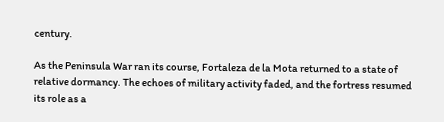century.

As the Peninsula War ran its course, Fortaleza de la Mota returned to a state of relative dormancy. The echoes of military activity faded, and the fortress resumed its role as a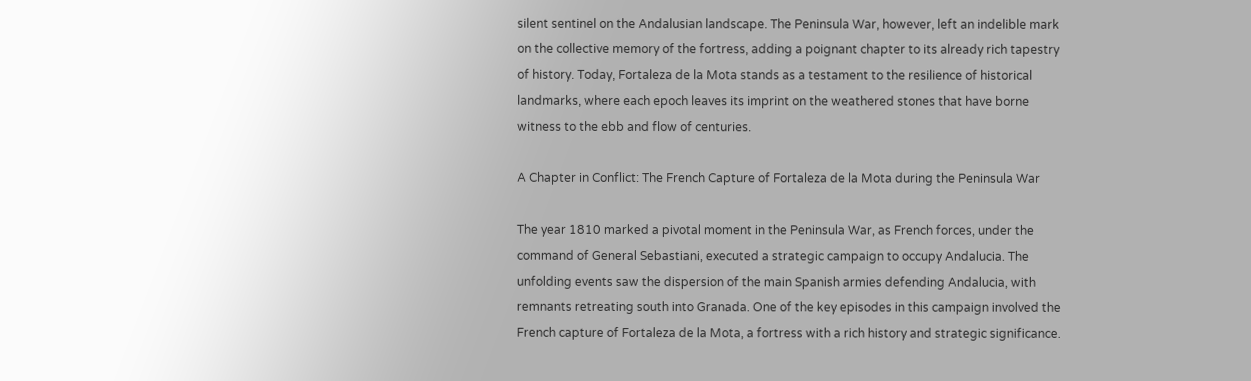silent sentinel on the Andalusian landscape. The Peninsula War, however, left an indelible mark on the collective memory of the fortress, adding a poignant chapter to its already rich tapestry of history. Today, Fortaleza de la Mota stands as a testament to the resilience of historical landmarks, where each epoch leaves its imprint on the weathered stones that have borne witness to the ebb and flow of centuries.

A Chapter in Conflict: The French Capture of Fortaleza de la Mota during the Peninsula War

The year 1810 marked a pivotal moment in the Peninsula War, as French forces, under the command of General Sebastiani, executed a strategic campaign to occupy Andalucia. The unfolding events saw the dispersion of the main Spanish armies defending Andalucia, with remnants retreating south into Granada. One of the key episodes in this campaign involved the French capture of Fortaleza de la Mota, a fortress with a rich history and strategic significance.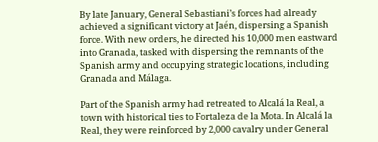By late January, General Sebastiani’s forces had already achieved a significant victory at Jaén, dispersing a Spanish force. With new orders, he directed his 10,000 men eastward into Granada, tasked with dispersing the remnants of the Spanish army and occupying strategic locations, including Granada and Málaga.

Part of the Spanish army had retreated to Alcalá la Real, a town with historical ties to Fortaleza de la Mota. In Alcalá la Real, they were reinforced by 2,000 cavalry under General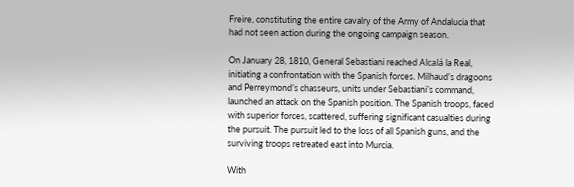Freire, constituting the entire cavalry of the Army of Andalucia that had not seen action during the ongoing campaign season.

On January 28, 1810, General Sebastiani reached Alcalá la Real, initiating a confrontation with the Spanish forces. Milhaud’s dragoons and Perreymond’s chasseurs, units under Sebastiani’s command, launched an attack on the Spanish position. The Spanish troops, faced with superior forces, scattered, suffering significant casualties during the pursuit. The pursuit led to the loss of all Spanish guns, and the surviving troops retreated east into Murcia.

With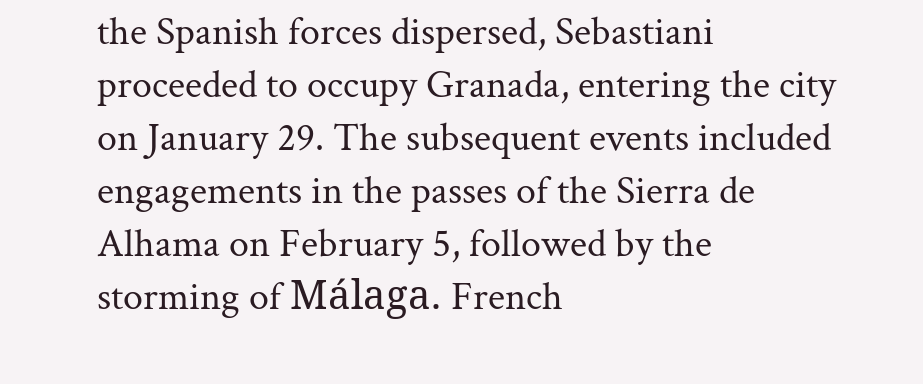the Spanish forces dispersed, Sebastiani proceeded to occupy Granada, entering the city on January 29. The subsequent events included engagements in the passes of the Sierra de Alhama on February 5, followed by the storming of Málaga. French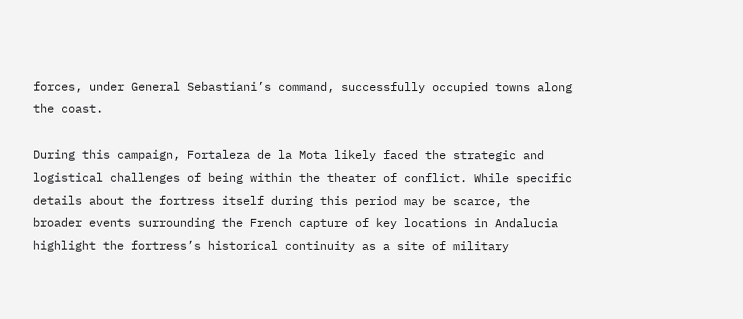forces, under General Sebastiani’s command, successfully occupied towns along the coast.

During this campaign, Fortaleza de la Mota likely faced the strategic and logistical challenges of being within the theater of conflict. While specific details about the fortress itself during this period may be scarce, the broader events surrounding the French capture of key locations in Andalucia highlight the fortress’s historical continuity as a site of military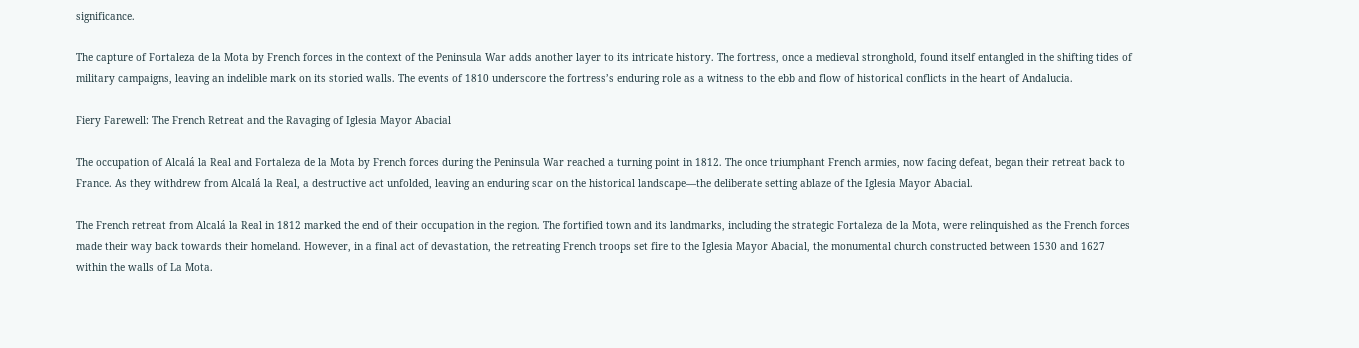significance.

The capture of Fortaleza de la Mota by French forces in the context of the Peninsula War adds another layer to its intricate history. The fortress, once a medieval stronghold, found itself entangled in the shifting tides of military campaigns, leaving an indelible mark on its storied walls. The events of 1810 underscore the fortress’s enduring role as a witness to the ebb and flow of historical conflicts in the heart of Andalucia.

Fiery Farewell: The French Retreat and the Ravaging of Iglesia Mayor Abacial

The occupation of Alcalá la Real and Fortaleza de la Mota by French forces during the Peninsula War reached a turning point in 1812. The once triumphant French armies, now facing defeat, began their retreat back to France. As they withdrew from Alcalá la Real, a destructive act unfolded, leaving an enduring scar on the historical landscape—the deliberate setting ablaze of the Iglesia Mayor Abacial.

The French retreat from Alcalá la Real in 1812 marked the end of their occupation in the region. The fortified town and its landmarks, including the strategic Fortaleza de la Mota, were relinquished as the French forces made their way back towards their homeland. However, in a final act of devastation, the retreating French troops set fire to the Iglesia Mayor Abacial, the monumental church constructed between 1530 and 1627 within the walls of La Mota.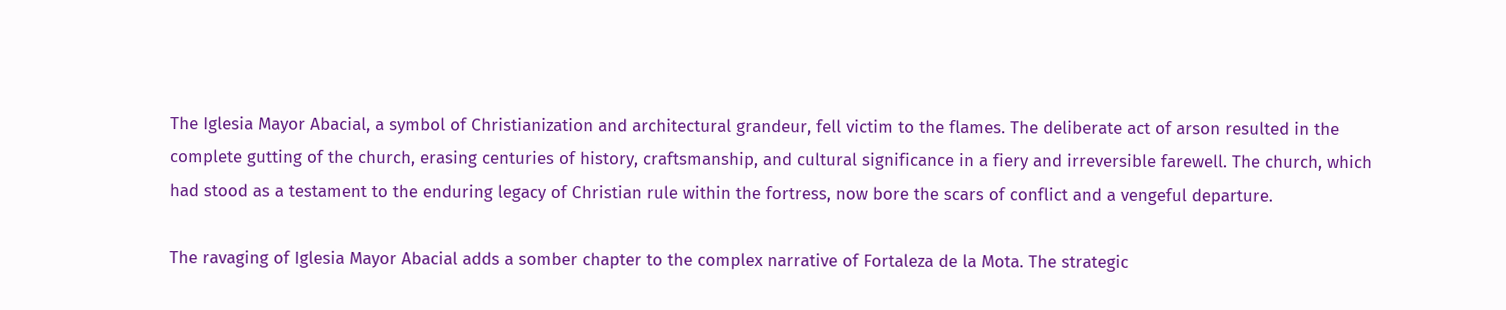The Iglesia Mayor Abacial, a symbol of Christianization and architectural grandeur, fell victim to the flames. The deliberate act of arson resulted in the complete gutting of the church, erasing centuries of history, craftsmanship, and cultural significance in a fiery and irreversible farewell. The church, which had stood as a testament to the enduring legacy of Christian rule within the fortress, now bore the scars of conflict and a vengeful departure.

The ravaging of Iglesia Mayor Abacial adds a somber chapter to the complex narrative of Fortaleza de la Mota. The strategic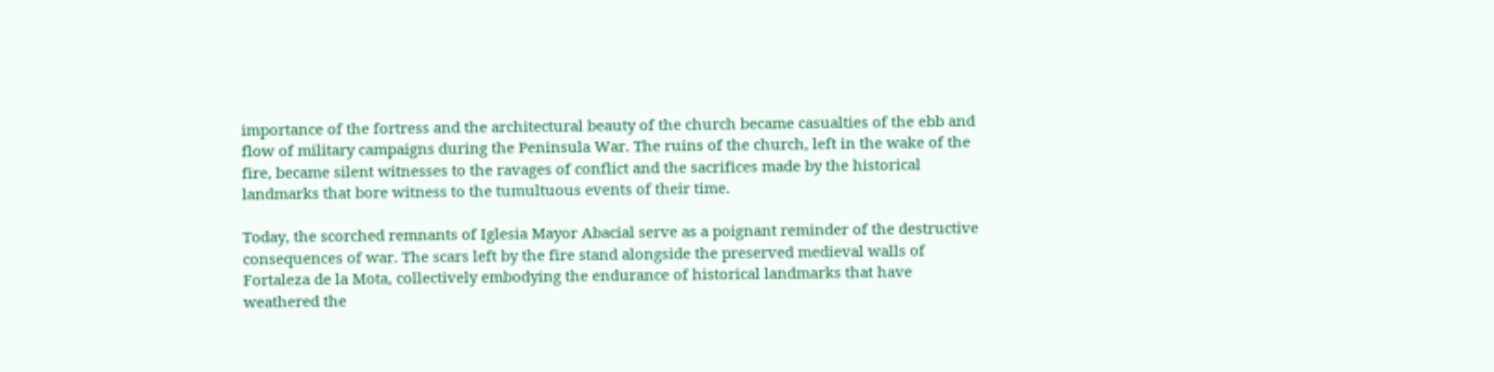importance of the fortress and the architectural beauty of the church became casualties of the ebb and flow of military campaigns during the Peninsula War. The ruins of the church, left in the wake of the fire, became silent witnesses to the ravages of conflict and the sacrifices made by the historical landmarks that bore witness to the tumultuous events of their time.

Today, the scorched remnants of Iglesia Mayor Abacial serve as a poignant reminder of the destructive consequences of war. The scars left by the fire stand alongside the preserved medieval walls of Fortaleza de la Mota, collectively embodying the endurance of historical landmarks that have weathered the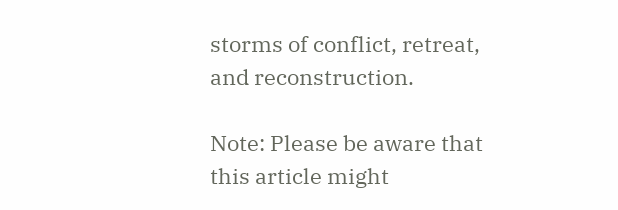storms of conflict, retreat, and reconstruction.

Note: Please be aware that this article might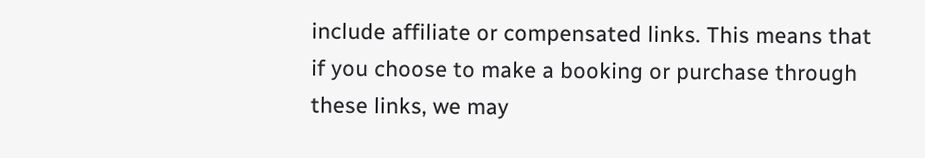include affiliate or compensated links. This means that if you choose to make a booking or purchase through these links, we may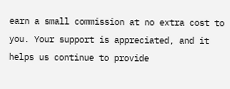earn a small commission at no extra cost to you. Your support is appreciated, and it helps us continue to provide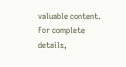valuable content. For complete details,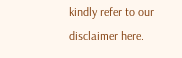kindly refer to our disclaimer here.